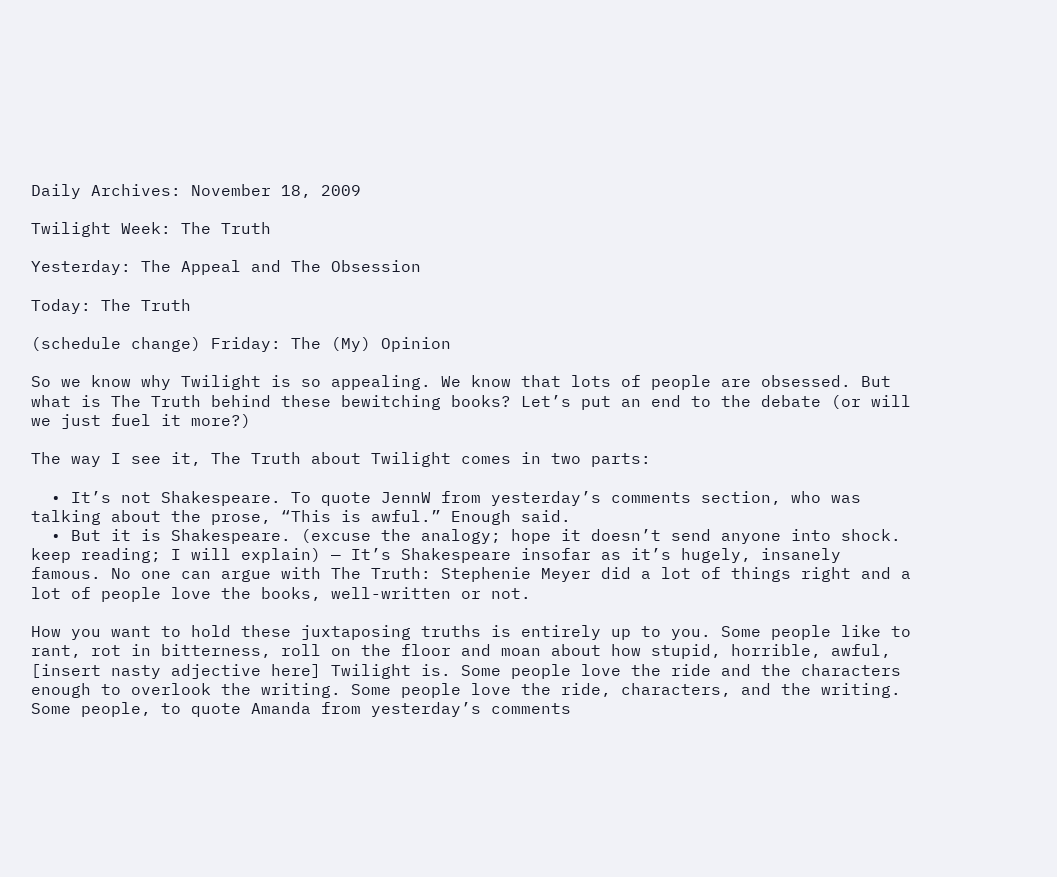Daily Archives: November 18, 2009

Twilight Week: The Truth

Yesterday: The Appeal and The Obsession

Today: The Truth

(schedule change) Friday: The (My) Opinion

So we know why Twilight is so appealing. We know that lots of people are obsessed. But what is The Truth behind these bewitching books? Let’s put an end to the debate (or will we just fuel it more?)

The way I see it, The Truth about Twilight comes in two parts:

  • It’s not Shakespeare. To quote JennW from yesterday’s comments section, who was talking about the prose, “This is awful.” Enough said.
  • But it is Shakespeare. (excuse the analogy; hope it doesn’t send anyone into shock. keep reading; I will explain) — It’s Shakespeare insofar as it’s hugely, insanely famous. No one can argue with The Truth: Stephenie Meyer did a lot of things right and a lot of people love the books, well-written or not.

How you want to hold these juxtaposing truths is entirely up to you. Some people like to rant, rot in bitterness, roll on the floor and moan about how stupid, horrible, awful, [insert nasty adjective here] Twilight is. Some people love the ride and the characters enough to overlook the writing. Some people love the ride, characters, and the writing. Some people, to quote Amanda from yesterday’s comments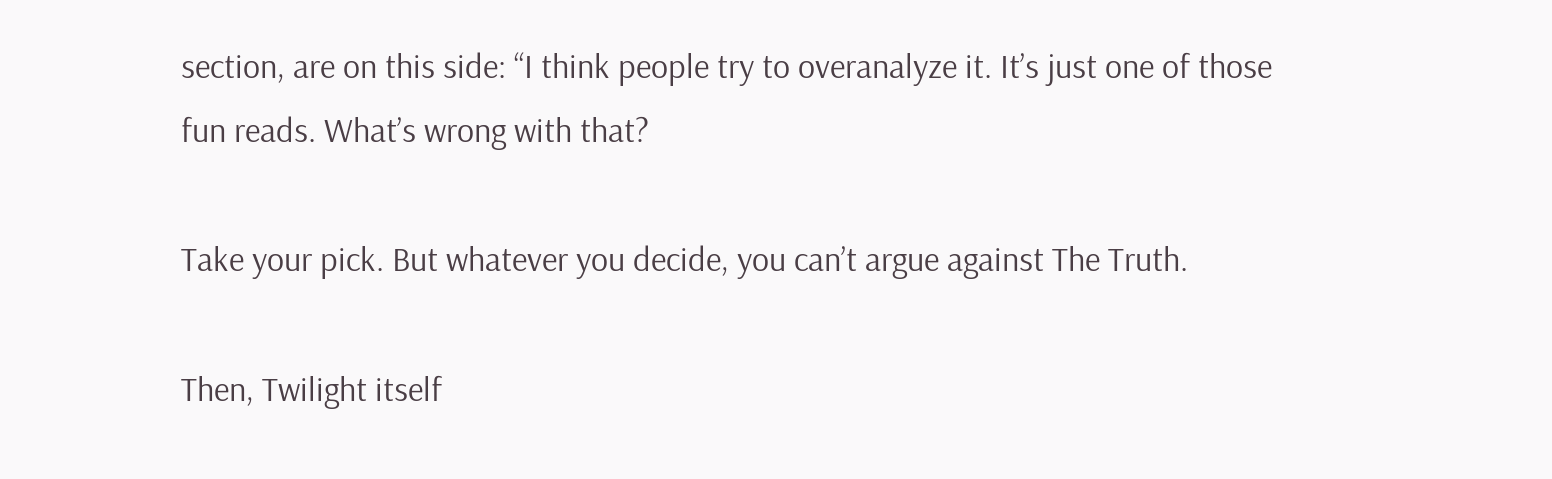section, are on this side: “I think people try to overanalyze it. It’s just one of those fun reads. What’s wrong with that?

Take your pick. But whatever you decide, you can’t argue against The Truth.

Then, Twilight itself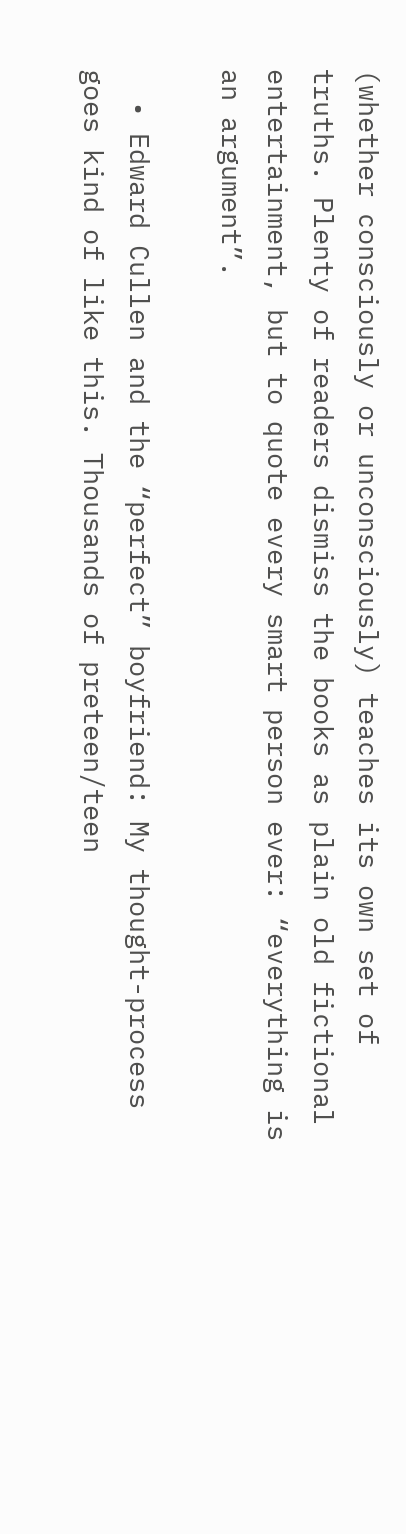(whether consciously or unconsciously) teaches its own set of truths. Plenty of readers dismiss the books as plain old fictional entertainment, but to quote every smart person ever: “everything is an argument”.

  • Edward Cullen and the “perfect” boyfriend: My thought-process goes kind of like this. Thousands of preteen/teen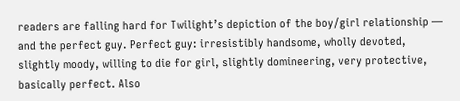readers are falling hard for Twilight’s depiction of the boy/girl relationship — and the perfect guy. Perfect guy: irresistibly handsome, wholly devoted, slightly moody, willing to die for girl, slightly domineering, very protective, basically perfect. Also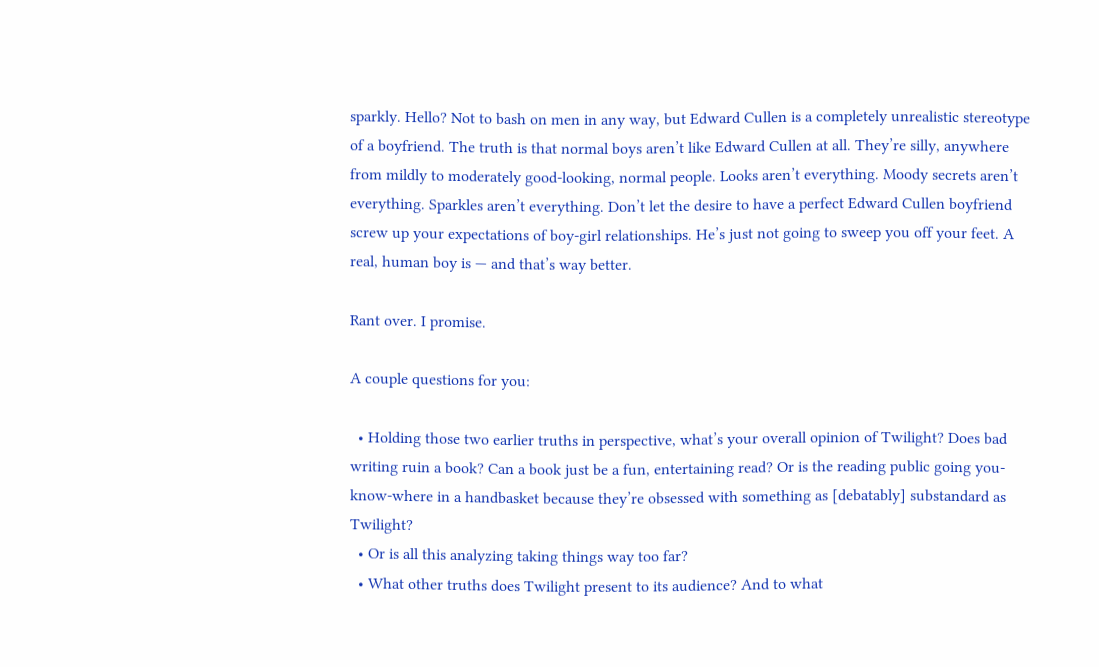sparkly. Hello? Not to bash on men in any way, but Edward Cullen is a completely unrealistic stereotype of a boyfriend. The truth is that normal boys aren’t like Edward Cullen at all. They’re silly, anywhere from mildly to moderately good-looking, normal people. Looks aren’t everything. Moody secrets aren’t everything. Sparkles aren’t everything. Don’t let the desire to have a perfect Edward Cullen boyfriend screw up your expectations of boy-girl relationships. He’s just not going to sweep you off your feet. A real, human boy is — and that’s way better.

Rant over. I promise.

A couple questions for you:

  • Holding those two earlier truths in perspective, what’s your overall opinion of Twilight? Does bad writing ruin a book? Can a book just be a fun, entertaining read? Or is the reading public going you-know-where in a handbasket because they’re obsessed with something as [debatably] substandard as Twilight?
  • Or is all this analyzing taking things way too far?
  • What other truths does Twilight present to its audience? And to what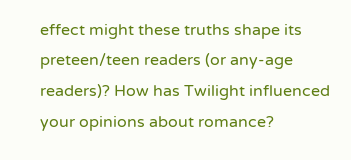effect might these truths shape its preteen/teen readers (or any-age readers)? How has Twilight influenced your opinions about romance?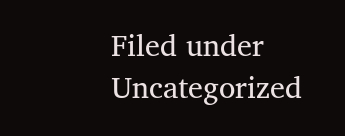Filed under Uncategorized